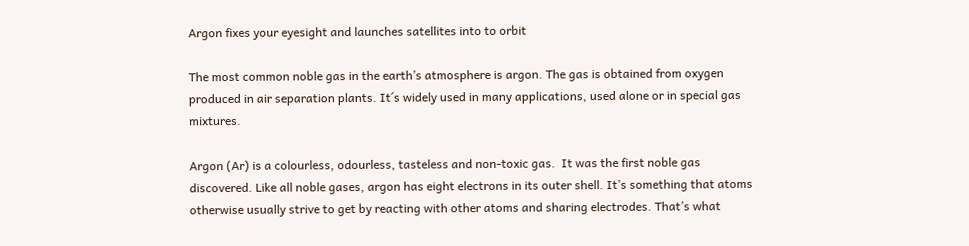Argon fixes your eyesight and launches satellites into to orbit

The most common noble gas in the earth’s atmosphere is argon. The gas is obtained from oxygen produced in air separation plants. It´s widely used in many applications, used alone or in special gas mixtures.

Argon (Ar) is a colourless, odourless, tasteless and non-toxic gas.  It was the first noble gas discovered. Like all noble gases, argon has eight electrons in its outer shell. It’s something that atoms otherwise usually strive to get by reacting with other atoms and sharing electrodes. That’s what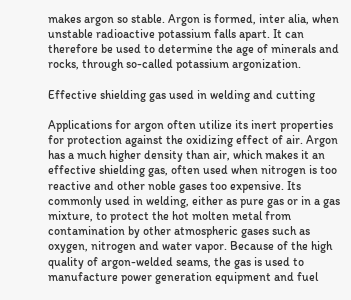makes argon so stable. Argon is formed, inter alia, when unstable radioactive potassium falls apart. It can therefore be used to determine the age of minerals and rocks, through so-called potassium argonization.

Effective shielding gas used in welding and cutting

Applications for argon often utilize its inert properties for protection against the oxidizing effect of air. Argon has a much higher density than air, which makes it an effective shielding gas, often used when nitrogen is too reactive and other noble gases too expensive. Its commonly used in welding, either as pure gas or in a gas mixture, to protect the hot molten metal from contamination by other atmospheric gases such as oxygen, nitrogen and water vapor. Because of the high quality of argon-welded seams, the gas is used to manufacture power generation equipment and fuel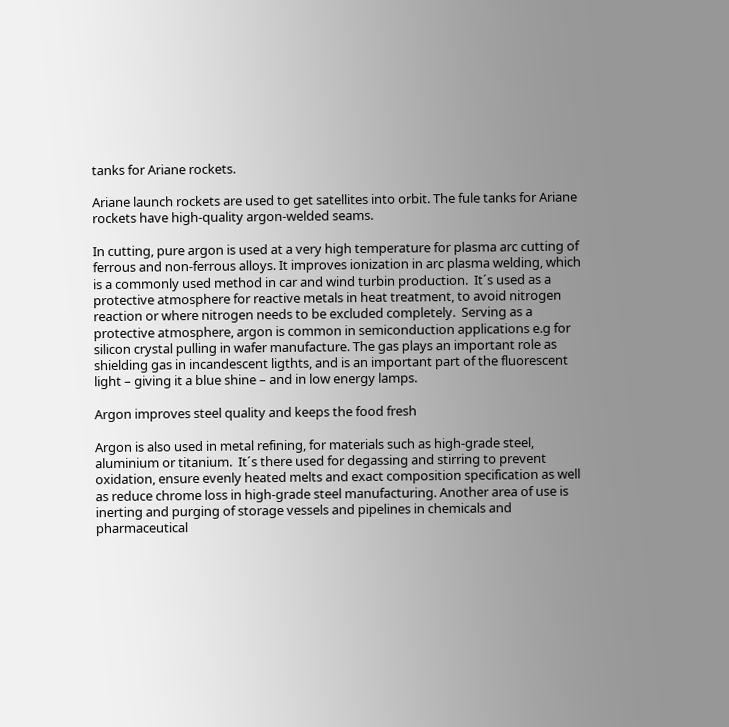tanks for Ariane rockets.

Ariane launch rockets are used to get satellites into orbit. The fule tanks for Ariane rockets have high-quality argon-welded seams.

In cutting, pure argon is used at a very high temperature for plasma arc cutting of ferrous and non-ferrous alloys. It improves ionization in arc plasma welding, which is a commonly used method in car and wind turbin production.  It´s used as a protective atmosphere for reactive metals in heat treatment, to avoid nitrogen reaction or where nitrogen needs to be excluded completely.  Serving as a protective atmosphere, argon is common in semiconduction applications e.g for silicon crystal pulling in wafer manufacture. The gas plays an important role as shielding gas in incandescent ligthts, and is an important part of the fluorescent light – giving it a blue shine – and in low energy lamps.

Argon improves steel quality and keeps the food fresh

Argon is also used in metal refining, for materials such as high-grade steel, aluminium or titanium.  It´s there used for degassing and stirring to prevent oxidation, ensure evenly heated melts and exact composition specification as well as reduce chrome loss in high-grade steel manufacturing. Another area of use is inerting and purging of storage vessels and pipelines in chemicals and pharmaceutical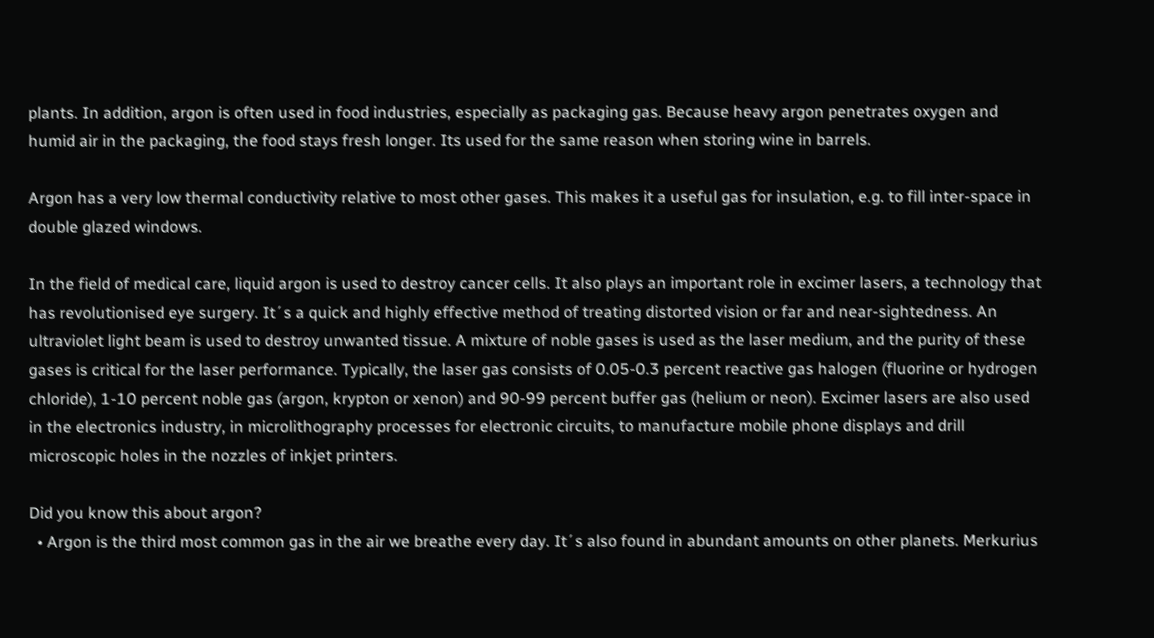plants. In addition, argon is often used in food industries, especially as packaging gas. Because heavy argon penetrates oxygen and humid air in the packaging, the food stays fresh longer. Its used for the same reason when storing wine in barrels.

Argon has a very low thermal conductivity relative to most other gases. This makes it a useful gas for insulation, e.g. to fill inter-space in double glazed windows.

In the field of medical care, liquid argon is used to destroy cancer cells. It also plays an important role in excimer lasers, a technology that has revolutionised eye surgery. It´s a quick and highly effective method of treating distorted vision or far and near-sightedness. An ultraviolet light beam is used to destroy unwanted tissue. A mixture of noble gases is used as the laser medium, and the purity of these gases is critical for the laser performance. Typically, the laser gas consists of 0.05-0.3 percent reactive gas halogen (fluorine or hydrogen chloride), 1-10 percent noble gas (argon, krypton or xenon) and 90-99 percent buffer gas (helium or neon). Excimer lasers are also used in the electronics industry, in microlithography processes for electronic circuits, to manufacture mobile phone displays and drill microscopic holes in the nozzles of inkjet printers.

Did you know this about argon?
  • Argon is the third most common gas in the air we breathe every day. It´s also found in abundant amounts on other planets. Merkurius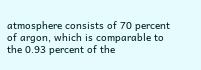atmosphere consists of 70 percent of argon, which is comparable to the 0.93 percent of the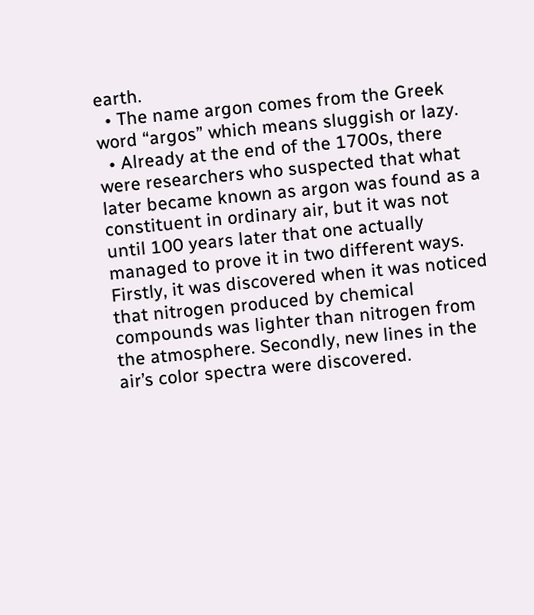earth.
  • The name argon comes from the Greek word “argos” which means sluggish or lazy.
  • Already at the end of the 1700s, there were researchers who suspected that what later became known as argon was found as a constituent in ordinary air, but it was not until 100 years later that one actually managed to prove it in two different ways. Firstly, it was discovered when it was noticed that nitrogen produced by chemical compounds was lighter than nitrogen from the atmosphere. Secondly, new lines in the air’s color spectra were discovered.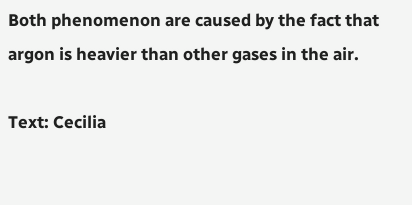Both phenomenon are caused by the fact that argon is heavier than other gases in the air.

Text: Cecilia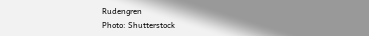Rudengren
Photo: Shutterstock